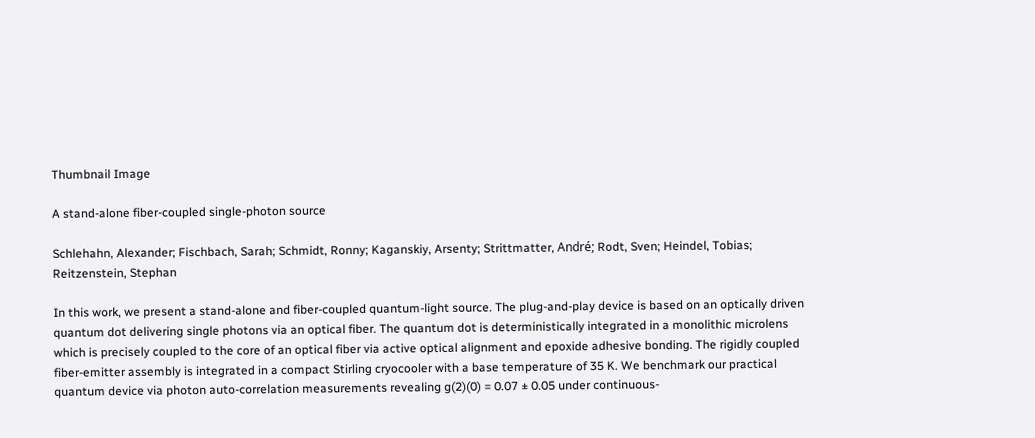Thumbnail Image

A stand-alone fiber-coupled single-photon source

Schlehahn, Alexander; Fischbach, Sarah; Schmidt, Ronny; Kaganskiy, Arsenty; Strittmatter, André; Rodt, Sven; Heindel, Tobias; Reitzenstein, Stephan

In this work, we present a stand-alone and fiber-coupled quantum-light source. The plug-and-play device is based on an optically driven quantum dot delivering single photons via an optical fiber. The quantum dot is deterministically integrated in a monolithic microlens which is precisely coupled to the core of an optical fiber via active optical alignment and epoxide adhesive bonding. The rigidly coupled fiber-emitter assembly is integrated in a compact Stirling cryocooler with a base temperature of 35 K. We benchmark our practical quantum device via photon auto-correlation measurements revealing g(2)(0) = 0.07 ± 0.05 under continuous-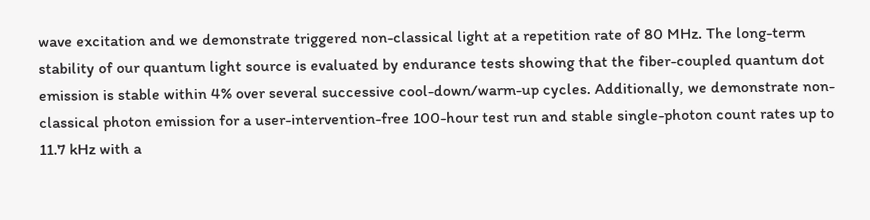wave excitation and we demonstrate triggered non-classical light at a repetition rate of 80 MHz. The long-term stability of our quantum light source is evaluated by endurance tests showing that the fiber-coupled quantum dot emission is stable within 4% over several successive cool-down/warm-up cycles. Additionally, we demonstrate non-classical photon emission for a user-intervention-free 100-hour test run and stable single-photon count rates up to 11.7 kHz with a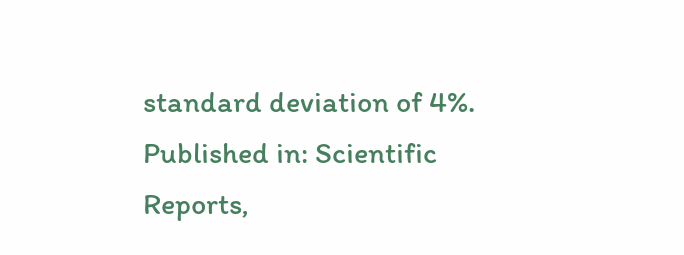standard deviation of 4%.
Published in: Scientific Reports,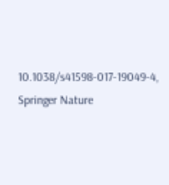10.1038/s41598-017-19049-4, Springer Nature